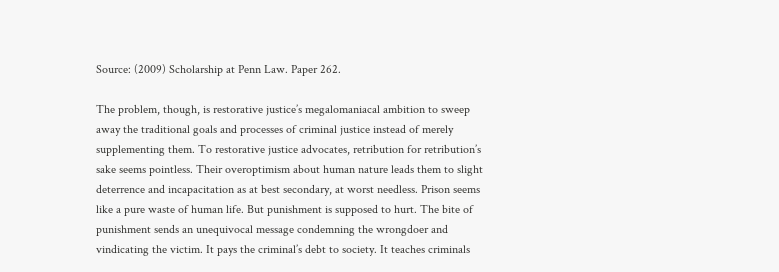Source: (2009) Scholarship at Penn Law. Paper 262.

The problem, though, is restorative justice’s megalomaniacal ambition to sweep away the traditional goals and processes of criminal justice instead of merely supplementing them. To restorative justice advocates, retribution for retribution’s sake seems pointless. Their overoptimism about human nature leads them to slight deterrence and incapacitation as at best secondary, at worst needless. Prison seems like a pure waste of human life. But punishment is supposed to hurt. The bite of punishment sends an unequivocal message condemning the wrongdoer and vindicating the victim. It pays the criminal’s debt to society. It teaches criminals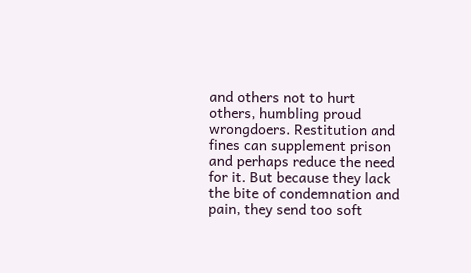and others not to hurt others, humbling proud wrongdoers. Restitution and fines can supplement prison and perhaps reduce the need for it. But because they lack the bite of condemnation and pain, they send too soft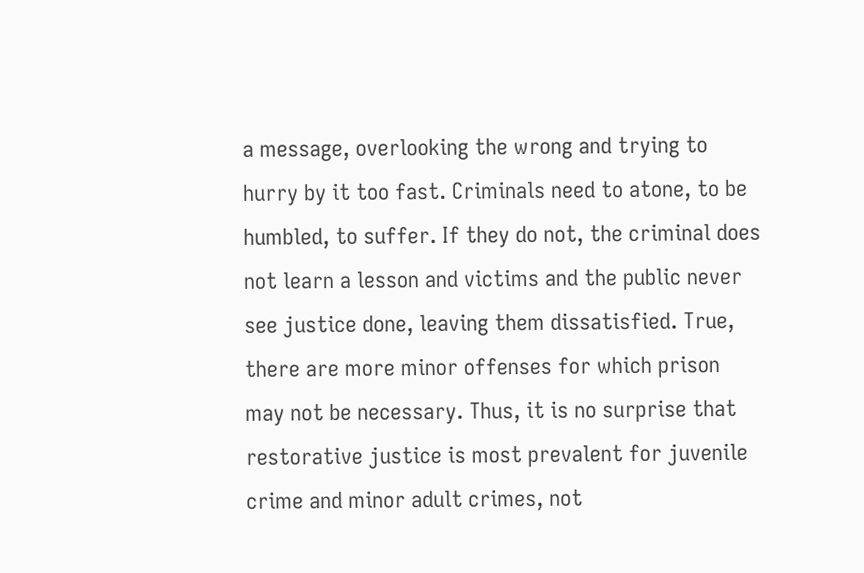a message, overlooking the wrong and trying to hurry by it too fast. Criminals need to atone, to be humbled, to suffer. If they do not, the criminal does not learn a lesson and victims and the public never see justice done, leaving them dissatisfied. True, there are more minor offenses for which prison may not be necessary. Thus, it is no surprise that restorative justice is most prevalent for juvenile crime and minor adult crimes, not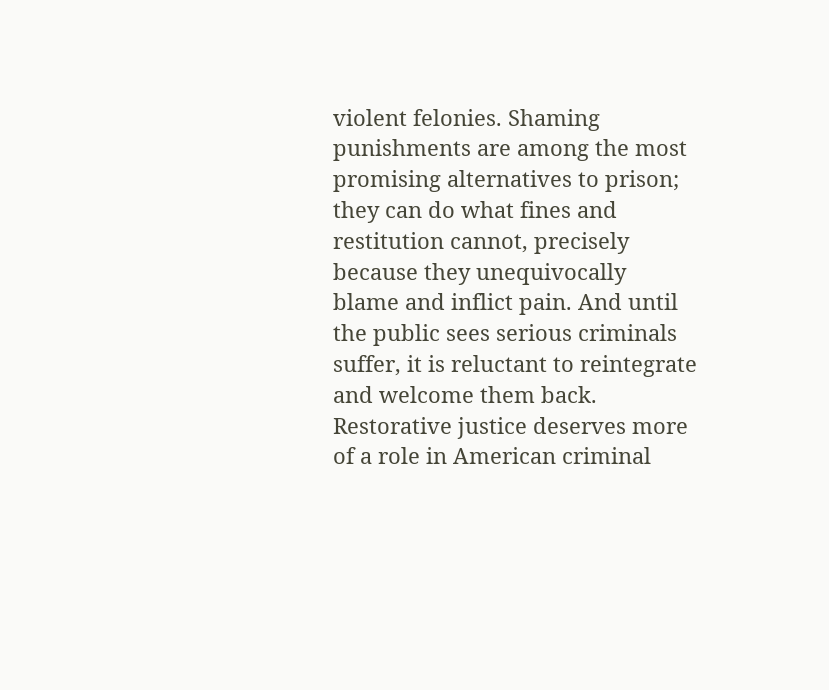violent felonies. Shaming punishments are among the most promising alternatives to prison; they can do what fines and restitution cannot, precisely because they unequivocally blame and inflict pain. And until the public sees serious criminals suffer, it is reluctant to reintegrate and welcome them back. Restorative justice deserves more of a role in American criminal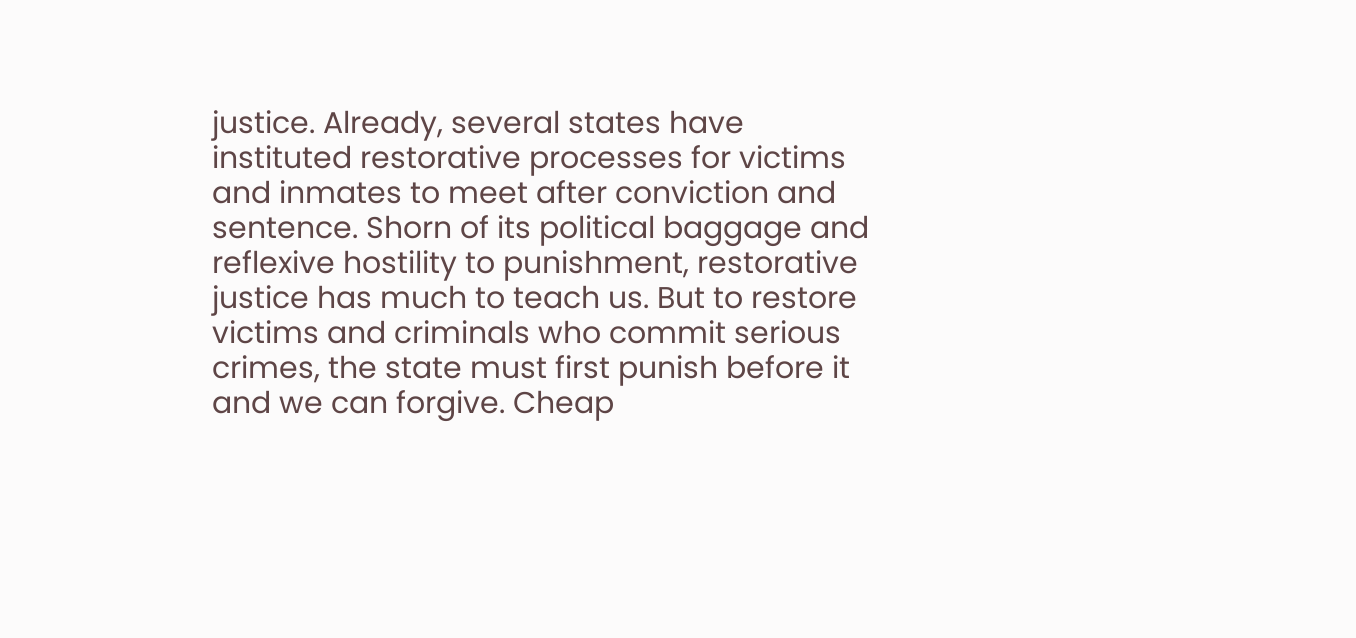justice. Already, several states have instituted restorative processes for victims and inmates to meet after conviction and sentence. Shorn of its political baggage and reflexive hostility to punishment, restorative justice has much to teach us. But to restore victims and criminals who commit serious crimes, the state must first punish before it and we can forgive. Cheap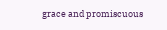grace and promiscuous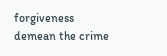forgiveness demean the crime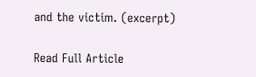and the victim. (excerpt)

Read Full Article